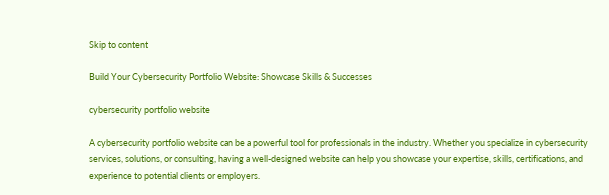Skip to content

Build Your Cybersecurity Portfolio Website: Showcase Skills & Successes

cybersecurity portfolio website

A cybersecurity portfolio website can be a powerful tool for professionals in the industry. Whether you specialize in cybersecurity services, solutions, or consulting, having a well-designed website can help you showcase your expertise, skills, certifications, and experience to potential clients or employers.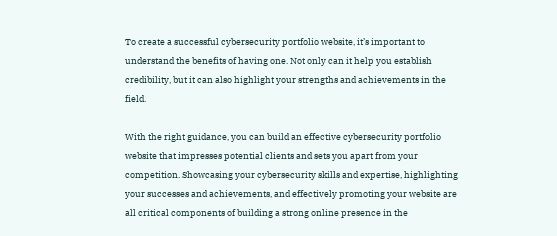To create a successful cybersecurity portfolio website, it’s important to understand the benefits of having one. Not only can it help you establish credibility, but it can also highlight your strengths and achievements in the field.

With the right guidance, you can build an effective cybersecurity portfolio website that impresses potential clients and sets you apart from your competition. Showcasing your cybersecurity skills and expertise, highlighting your successes and achievements, and effectively promoting your website are all critical components of building a strong online presence in the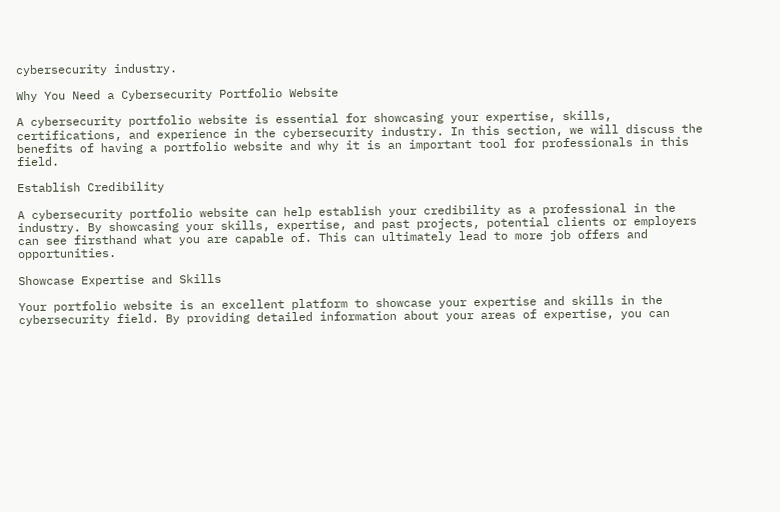cybersecurity industry.

Why You Need a Cybersecurity Portfolio Website

A cybersecurity portfolio website is essential for showcasing your expertise, skills, certifications, and experience in the cybersecurity industry. In this section, we will discuss the benefits of having a portfolio website and why it is an important tool for professionals in this field.

Establish Credibility

A cybersecurity portfolio website can help establish your credibility as a professional in the industry. By showcasing your skills, expertise, and past projects, potential clients or employers can see firsthand what you are capable of. This can ultimately lead to more job offers and opportunities.

Showcase Expertise and Skills

Your portfolio website is an excellent platform to showcase your expertise and skills in the cybersecurity field. By providing detailed information about your areas of expertise, you can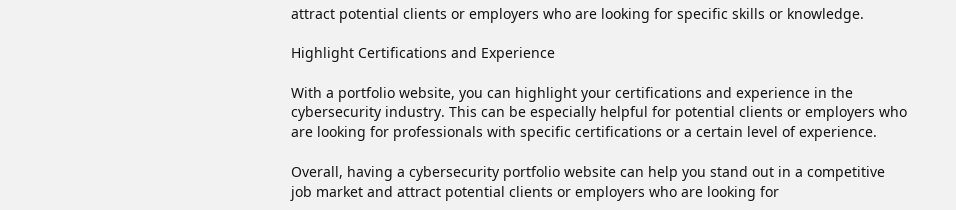attract potential clients or employers who are looking for specific skills or knowledge.

Highlight Certifications and Experience

With a portfolio website, you can highlight your certifications and experience in the cybersecurity industry. This can be especially helpful for potential clients or employers who are looking for professionals with specific certifications or a certain level of experience.

Overall, having a cybersecurity portfolio website can help you stand out in a competitive job market and attract potential clients or employers who are looking for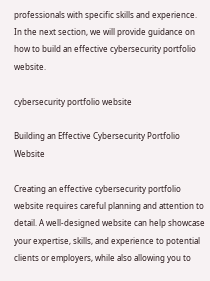professionals with specific skills and experience. In the next section, we will provide guidance on how to build an effective cybersecurity portfolio website.

cybersecurity portfolio website

Building an Effective Cybersecurity Portfolio Website

Creating an effective cybersecurity portfolio website requires careful planning and attention to detail. A well-designed website can help showcase your expertise, skills, and experience to potential clients or employers, while also allowing you to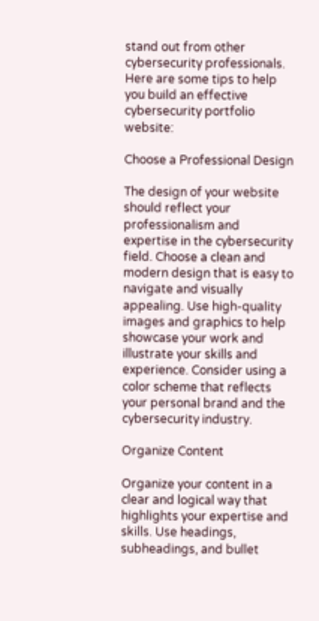stand out from other cybersecurity professionals. Here are some tips to help you build an effective cybersecurity portfolio website:

Choose a Professional Design

The design of your website should reflect your professionalism and expertise in the cybersecurity field. Choose a clean and modern design that is easy to navigate and visually appealing. Use high-quality images and graphics to help showcase your work and illustrate your skills and experience. Consider using a color scheme that reflects your personal brand and the cybersecurity industry.

Organize Content

Organize your content in a clear and logical way that highlights your expertise and skills. Use headings, subheadings, and bullet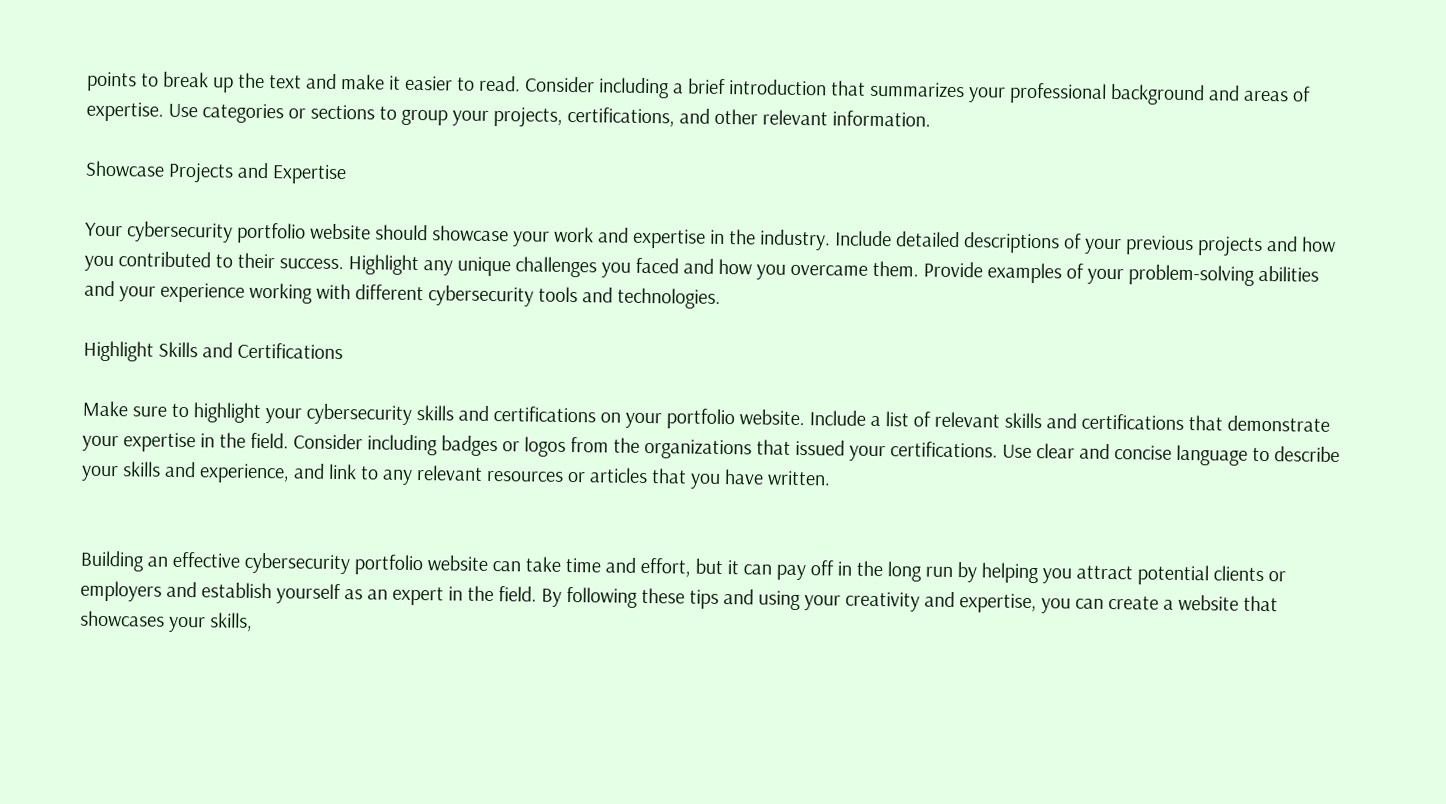points to break up the text and make it easier to read. Consider including a brief introduction that summarizes your professional background and areas of expertise. Use categories or sections to group your projects, certifications, and other relevant information.

Showcase Projects and Expertise

Your cybersecurity portfolio website should showcase your work and expertise in the industry. Include detailed descriptions of your previous projects and how you contributed to their success. Highlight any unique challenges you faced and how you overcame them. Provide examples of your problem-solving abilities and your experience working with different cybersecurity tools and technologies.

Highlight Skills and Certifications

Make sure to highlight your cybersecurity skills and certifications on your portfolio website. Include a list of relevant skills and certifications that demonstrate your expertise in the field. Consider including badges or logos from the organizations that issued your certifications. Use clear and concise language to describe your skills and experience, and link to any relevant resources or articles that you have written.


Building an effective cybersecurity portfolio website can take time and effort, but it can pay off in the long run by helping you attract potential clients or employers and establish yourself as an expert in the field. By following these tips and using your creativity and expertise, you can create a website that showcases your skills,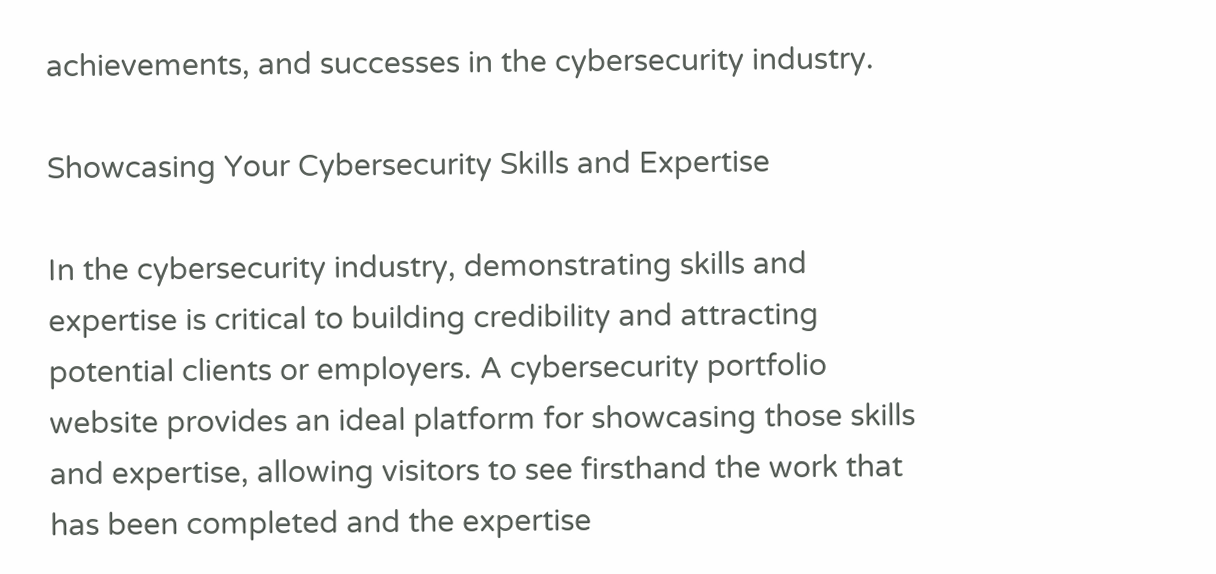achievements, and successes in the cybersecurity industry.

Showcasing Your Cybersecurity Skills and Expertise

In the cybersecurity industry, demonstrating skills and expertise is critical to building credibility and attracting potential clients or employers. A cybersecurity portfolio website provides an ideal platform for showcasing those skills and expertise, allowing visitors to see firsthand the work that has been completed and the expertise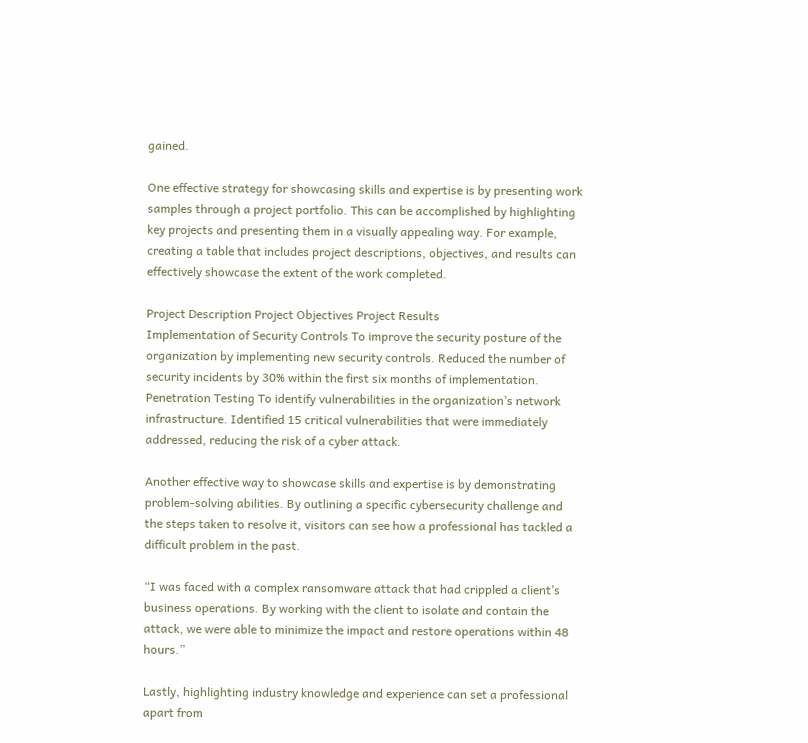gained.

One effective strategy for showcasing skills and expertise is by presenting work samples through a project portfolio. This can be accomplished by highlighting key projects and presenting them in a visually appealing way. For example, creating a table that includes project descriptions, objectives, and results can effectively showcase the extent of the work completed.

Project Description Project Objectives Project Results
Implementation of Security Controls To improve the security posture of the organization by implementing new security controls. Reduced the number of security incidents by 30% within the first six months of implementation.
Penetration Testing To identify vulnerabilities in the organization’s network infrastructure. Identified 15 critical vulnerabilities that were immediately addressed, reducing the risk of a cyber attack.

Another effective way to showcase skills and expertise is by demonstrating problem-solving abilities. By outlining a specific cybersecurity challenge and the steps taken to resolve it, visitors can see how a professional has tackled a difficult problem in the past.

“I was faced with a complex ransomware attack that had crippled a client’s business operations. By working with the client to isolate and contain the attack, we were able to minimize the impact and restore operations within 48 hours.”

Lastly, highlighting industry knowledge and experience can set a professional apart from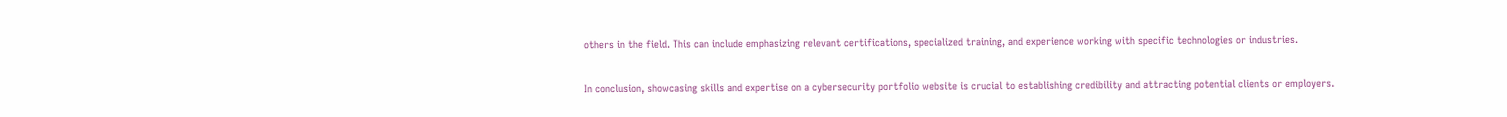others in the field. This can include emphasizing relevant certifications, specialized training, and experience working with specific technologies or industries.

In conclusion, showcasing skills and expertise on a cybersecurity portfolio website is crucial to establishing credibility and attracting potential clients or employers.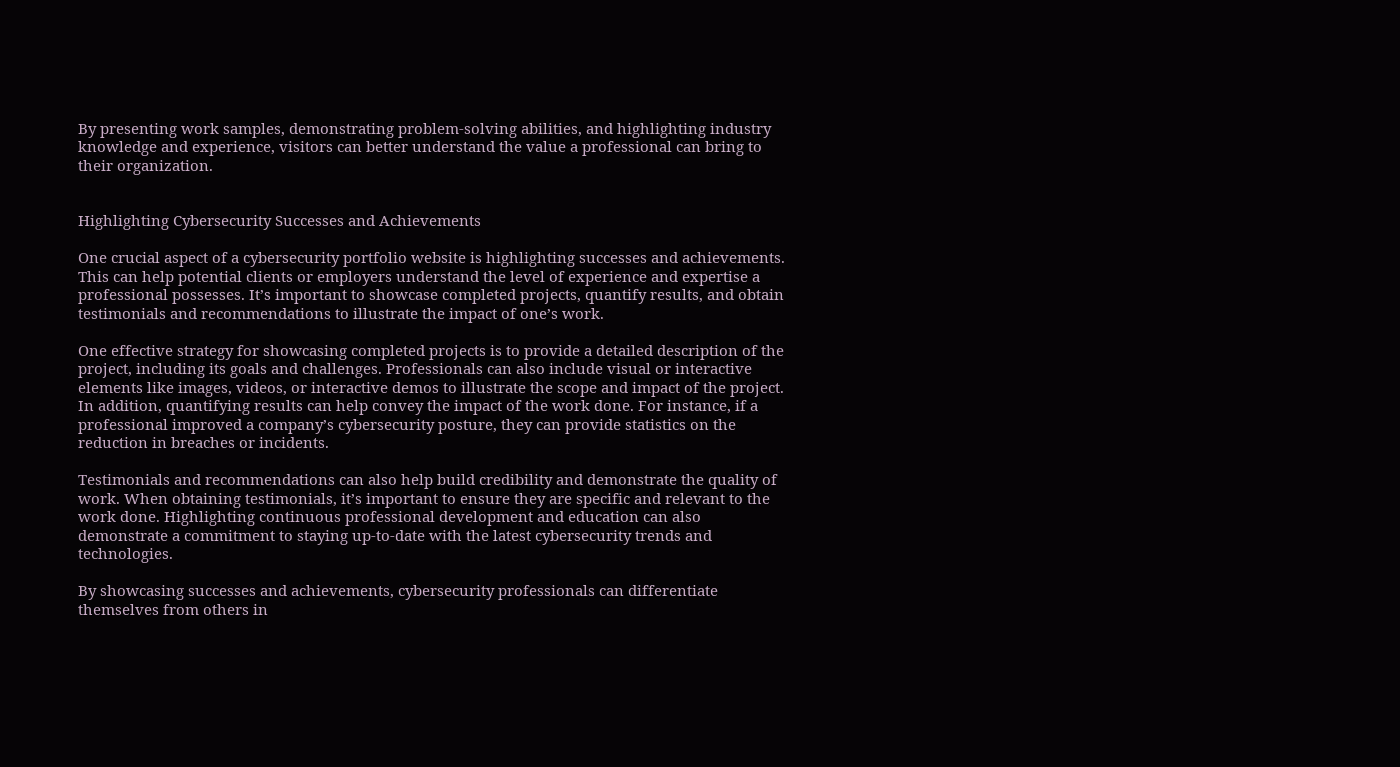By presenting work samples, demonstrating problem-solving abilities, and highlighting industry knowledge and experience, visitors can better understand the value a professional can bring to their organization.


Highlighting Cybersecurity Successes and Achievements

One crucial aspect of a cybersecurity portfolio website is highlighting successes and achievements. This can help potential clients or employers understand the level of experience and expertise a professional possesses. It’s important to showcase completed projects, quantify results, and obtain testimonials and recommendations to illustrate the impact of one’s work.

One effective strategy for showcasing completed projects is to provide a detailed description of the project, including its goals and challenges. Professionals can also include visual or interactive elements like images, videos, or interactive demos to illustrate the scope and impact of the project. In addition, quantifying results can help convey the impact of the work done. For instance, if a professional improved a company’s cybersecurity posture, they can provide statistics on the reduction in breaches or incidents.

Testimonials and recommendations can also help build credibility and demonstrate the quality of work. When obtaining testimonials, it’s important to ensure they are specific and relevant to the work done. Highlighting continuous professional development and education can also demonstrate a commitment to staying up-to-date with the latest cybersecurity trends and technologies.

By showcasing successes and achievements, cybersecurity professionals can differentiate themselves from others in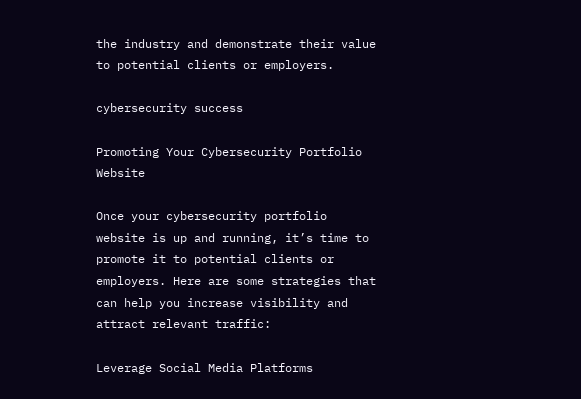the industry and demonstrate their value to potential clients or employers.

cybersecurity success

Promoting Your Cybersecurity Portfolio Website

Once your cybersecurity portfolio website is up and running, it’s time to promote it to potential clients or employers. Here are some strategies that can help you increase visibility and attract relevant traffic:

Leverage Social Media Platforms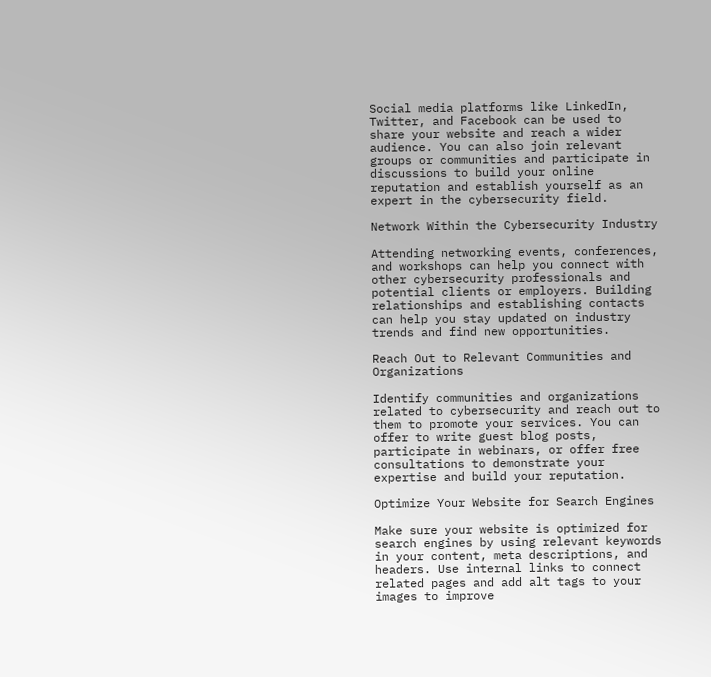Social media platforms like LinkedIn, Twitter, and Facebook can be used to share your website and reach a wider audience. You can also join relevant groups or communities and participate in discussions to build your online reputation and establish yourself as an expert in the cybersecurity field.

Network Within the Cybersecurity Industry

Attending networking events, conferences, and workshops can help you connect with other cybersecurity professionals and potential clients or employers. Building relationships and establishing contacts can help you stay updated on industry trends and find new opportunities.

Reach Out to Relevant Communities and Organizations

Identify communities and organizations related to cybersecurity and reach out to them to promote your services. You can offer to write guest blog posts, participate in webinars, or offer free consultations to demonstrate your expertise and build your reputation.

Optimize Your Website for Search Engines

Make sure your website is optimized for search engines by using relevant keywords in your content, meta descriptions, and headers. Use internal links to connect related pages and add alt tags to your images to improve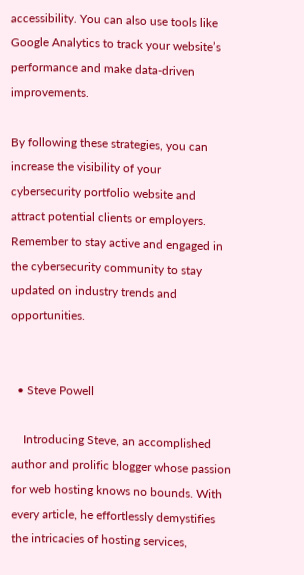accessibility. You can also use tools like Google Analytics to track your website’s performance and make data-driven improvements.

By following these strategies, you can increase the visibility of your cybersecurity portfolio website and attract potential clients or employers. Remember to stay active and engaged in the cybersecurity community to stay updated on industry trends and opportunities.


  • Steve Powell

    Introducing Steve, an accomplished author and prolific blogger whose passion for web hosting knows no bounds. With every article, he effortlessly demystifies the intricacies of hosting services,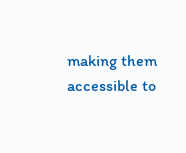making them accessible to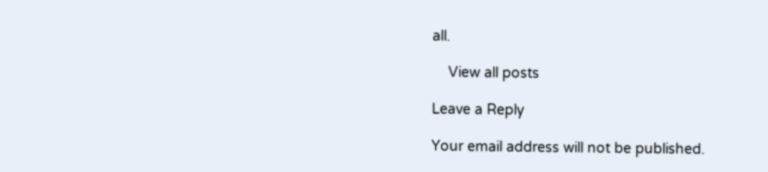all.

    View all posts

Leave a Reply

Your email address will not be published.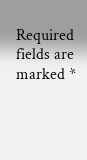Required fields are marked *